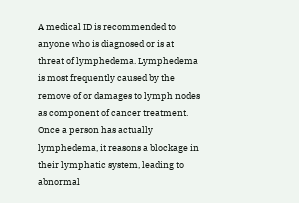A medical ID is recommended to anyone who is diagnosed or is at threat of lymphedema. Lymphedema is most frequently caused by the remove of or damages to lymph nodes as component of cancer treatment. Once a person has actually lymphedema, it reasons a blockage in their lymphatic system, leading to abnormal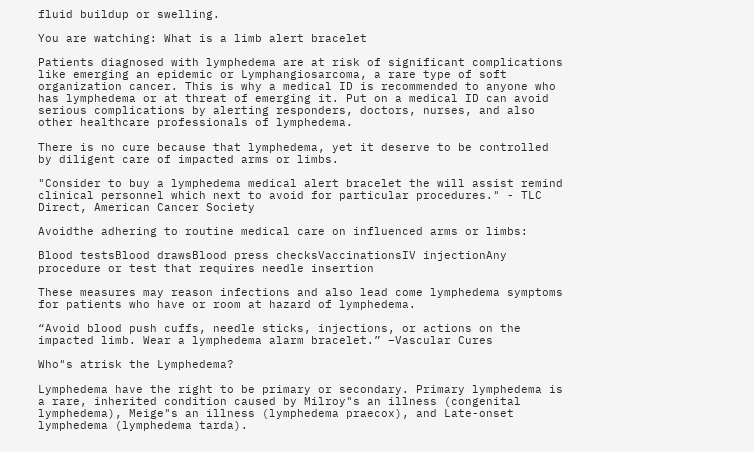fluid buildup or swelling.

You are watching: What is a limb alert bracelet

Patients diagnosed with lymphedema are at risk of significant complications like emerging an epidemic or Lymphangiosarcoma, a rare type of soft organization cancer. This is why a medical ID is recommended to anyone who has lymphedema or at threat of emerging it. Put on a medical ID can avoid serious complications by alerting responders, doctors, nurses, and also other healthcare professionals of lymphedema.

There is no cure because that lymphedema, yet it deserve to be controlled by diligent care of impacted arms or limbs.

"Consider to buy a lymphedema medical alert bracelet the will assist remind clinical personnel which next to avoid for particular procedures." - TLC Direct, American Cancer Society

Avoidthe adhering to routine medical care on influenced arms or limbs:

Blood testsBlood drawsBlood press checksVaccinationsIV injectionAny procedure or test that requires needle insertion

These measures may reason infections and also lead come lymphedema symptoms for patients who have or room at hazard of lymphedema.

“Avoid blood push cuffs, needle sticks, injections, or actions on the impacted limb. Wear a lymphedema alarm bracelet.” –Vascular Cures

Who"s atrisk the Lymphedema?

Lymphedema have the right to be primary or secondary. Primary lymphedema is a rare, inherited condition caused by Milroy"s an illness (congenital lymphedema), Meige"s an illness (lymphedema praecox), and Late-onset lymphedema (lymphedema tarda).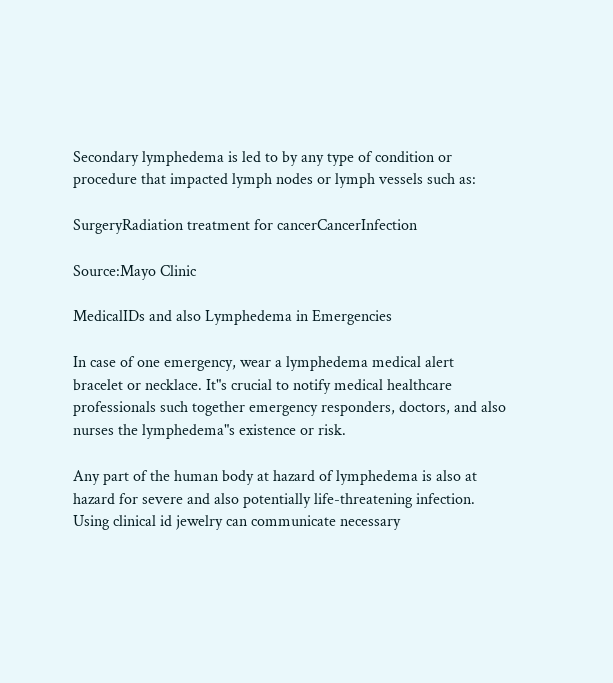Secondary lymphedema is led to by any type of condition or procedure that impacted lymph nodes or lymph vessels such as:

SurgeryRadiation treatment for cancerCancerInfection

Source:Mayo Clinic

MedicalIDs and also Lymphedema in Emergencies

In case of one emergency, wear a lymphedema medical alert bracelet or necklace. It"s crucial to notify medical healthcare professionals such together emergency responders, doctors, and also nurses the lymphedema"s existence or risk.

Any part of the human body at hazard of lymphedema is also at hazard for severe and also potentially life-threatening infection. Using clinical id jewelry can communicate necessary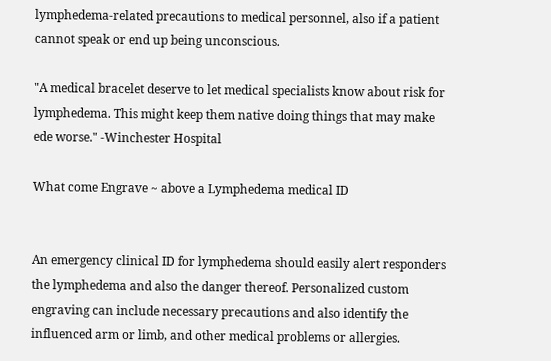lymphedema-related precautions to medical personnel, also if a patient cannot speak or end up being unconscious.

"A medical bracelet deserve to let medical specialists know about risk for lymphedema. This might keep them native doing things that may make ede worse." -Winchester Hospital

What come Engrave ~ above a Lymphedema medical ID


An emergency clinical ID for lymphedema should easily alert responders the lymphedema and also the danger thereof. Personalized custom engraving can include necessary precautions and also identify the influenced arm or limb, and other medical problems or allergies.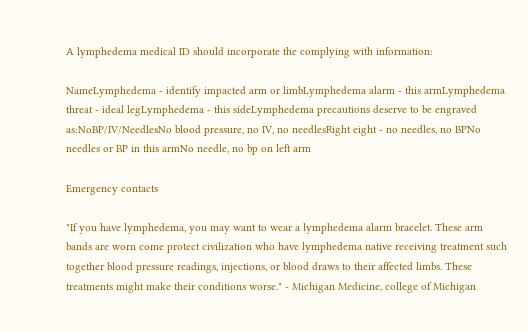A lymphedema medical ID should incorporate the complying with information:

NameLymphedema - identify impacted arm or limbLymphedema alarm - this armLymphedema threat - ideal legLymphedema - this sideLymphedema precautions deserve to be engraved as:NoBP/IV/NeedlesNo blood pressure, no IV, no needlesRight eight - no needles, no BPNo needles or BP in this armNo needle, no bp on left arm

Emergency contacts

"If you have lymphedema, you may want to wear a lymphedema alarm bracelet. These arm bands are worn come protect civilization who have lymphedema native receiving treatment such together blood pressure readings, injections, or blood draws to their affected limbs. These treatments might make their conditions worse." - Michigan Medicine, college of Michigan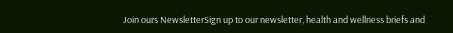Join ours NewsletterSign up to our newsletter, health and wellness briefs and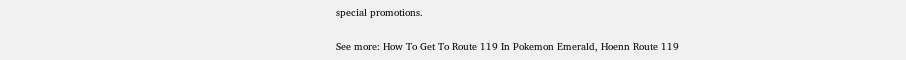special promotions.

See more: How To Get To Route 119 In Pokemon Emerald, Hoenn Route 119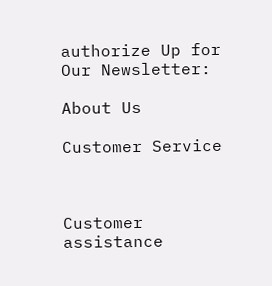authorize Up for Our Newsletter:

About Us

Customer Service



Customer assistance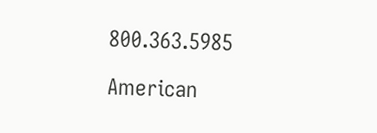800.363.5985

American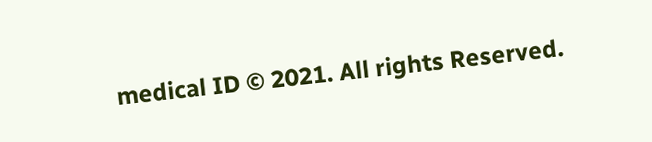medical ID © 2021. All rights Reserved.